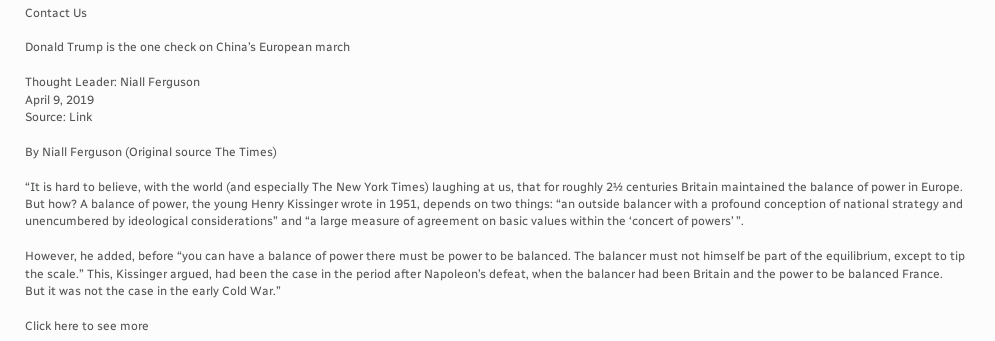Contact Us

Donald Trump is the one check on China’s European march

Thought Leader: Niall Ferguson
April 9, 2019
Source: Link

By Niall Ferguson (Original source The Times)

“It is hard to believe, with the world (and especially The New York Times) laughing at us, that for roughly 2½ centuries Britain maintained the balance of power in Europe. But how? A balance of power, the young Henry Kissinger wrote in 1951, depends on two things: “an outside balancer with a profound conception of national strategy and unencumbered by ideological considerations” and “a large measure of agreement on basic values within the ‘concert of powers’ ”.

However, he added, before “you can have a balance of power there must be power to be balanced. The balancer must not himself be part of the equilibrium, except to tip the scale.” This, Kissinger argued, had been the case in the period after Napoleon’s defeat, when the balancer had been Britain and the power to be balanced France. But it was not the case in the early Cold War.”

Click here to see more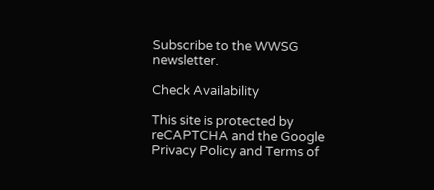Subscribe to the WWSG newsletter.

Check Availability

This site is protected by reCAPTCHA and the Google Privacy Policy and Terms of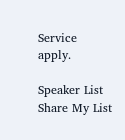Service apply.

Speaker List
Share My List